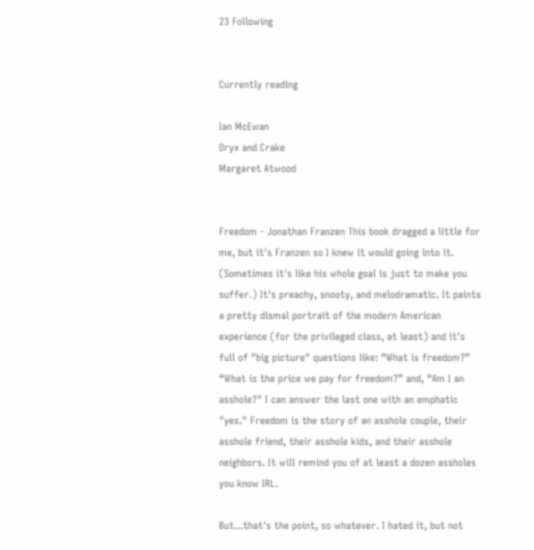23 Following


Currently reading

Ian McEwan
Oryx and Crake
Margaret Atwood


Freedom - Jonathan Franzen This book dragged a little for me, but it's Franzen so I knew it would going into it. (Sometimes it's like his whole goal is just to make you suffer.) It's preachy, snooty, and melodramatic. It paints a pretty dismal portrait of the modern American experience (for the privileged class, at least) and it's full of "big picture" questions like: “What is freedom?” “What is the price we pay for freedom?” and, “Am I an asshole?" I can answer the last one with an emphatic "yes." Freedom is the story of an asshole couple, their asshole friend, their asshole kids, and their asshole neighbors. It will remind you of at least a dozen assholes you know IRL.

But...that's the point, so whatever. I hated it, but not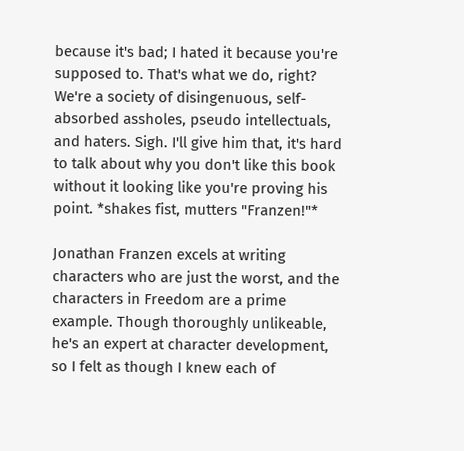because it's bad; I hated it because you're supposed to. That's what we do, right? We're a society of disingenuous, self-absorbed assholes, pseudo intellectuals, and haters. Sigh. I'll give him that, it's hard to talk about why you don't like this book without it looking like you're proving his point. *shakes fist, mutters "Franzen!"*

Jonathan Franzen excels at writing characters who are just the worst, and the characters in Freedom are a prime example. Though thoroughly unlikeable, he's an expert at character development, so I felt as though I knew each of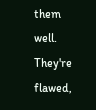them well. They're flawed,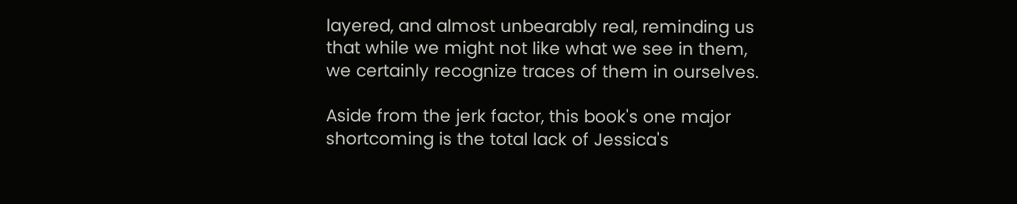layered, and almost unbearably real, reminding us that while we might not like what we see in them, we certainly recognize traces of them in ourselves.

Aside from the jerk factor, this book's one major shortcoming is the total lack of Jessica's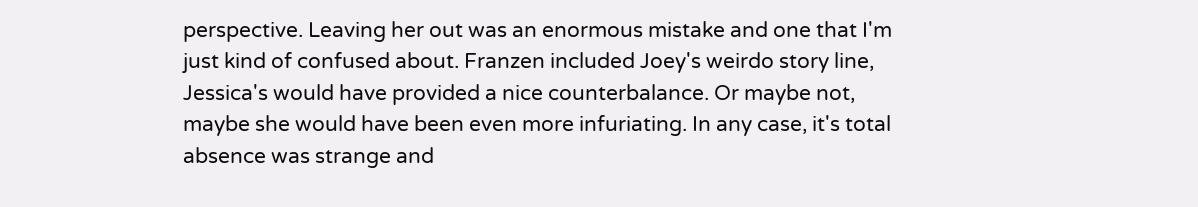perspective. Leaving her out was an enormous mistake and one that I'm just kind of confused about. Franzen included Joey's weirdo story line, Jessica's would have provided a nice counterbalance. Or maybe not, maybe she would have been even more infuriating. In any case, it's total absence was strange and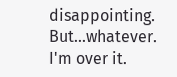disappointing. But...whatever. I'm over it.